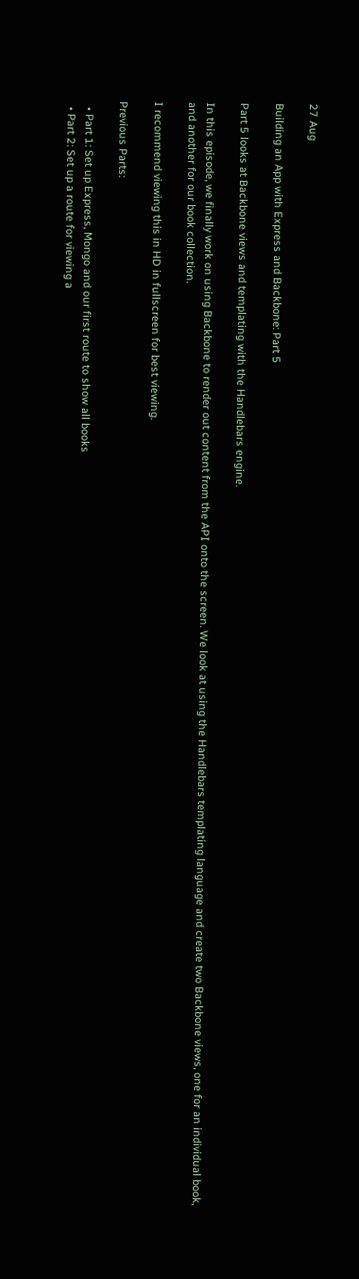27 Aug

Building an App with Express and Backbone: Part 5

Part 5 looks at Backbone views and templating with the Handlebars engine.

In this episode, we finally work on using Backbone to render out content from the API onto the screen. We look at using the Handlebars templating language and create two Backbone views, one for an individual book, and another for our book collection.

I recommend viewing this in HD in fullscreen for best viewing.

Previous Parts:

  • Part 1: Set up Express, Mongo and our first route to show all books
  • Part 2: Set up a route for viewing a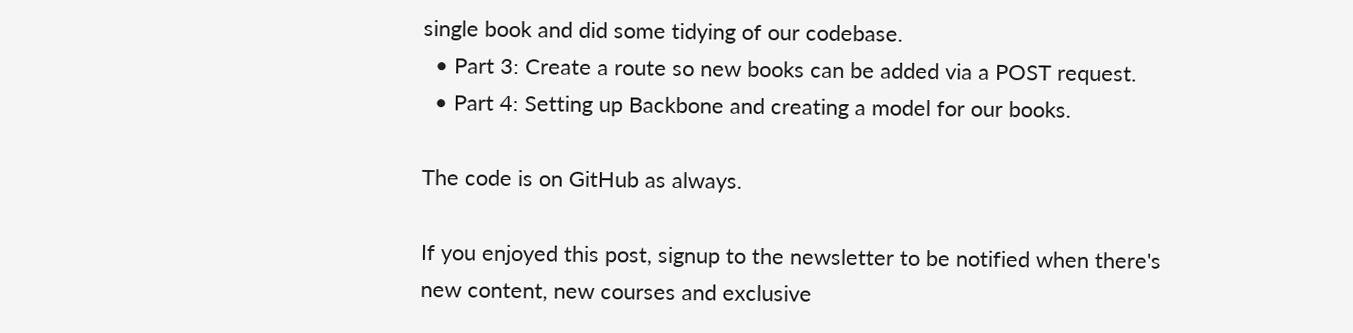single book and did some tidying of our codebase.
  • Part 3: Create a route so new books can be added via a POST request.
  • Part 4: Setting up Backbone and creating a model for our books.

The code is on GitHub as always.

If you enjoyed this post, signup to the newsletter to be notified when there's new content, new courses and exclusive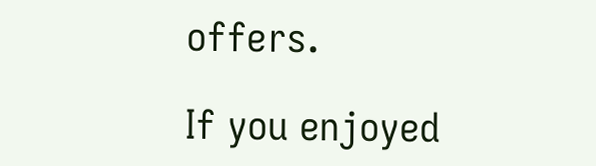offers.

If you enjoyed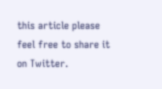this article please feel free to share it on Twitter.